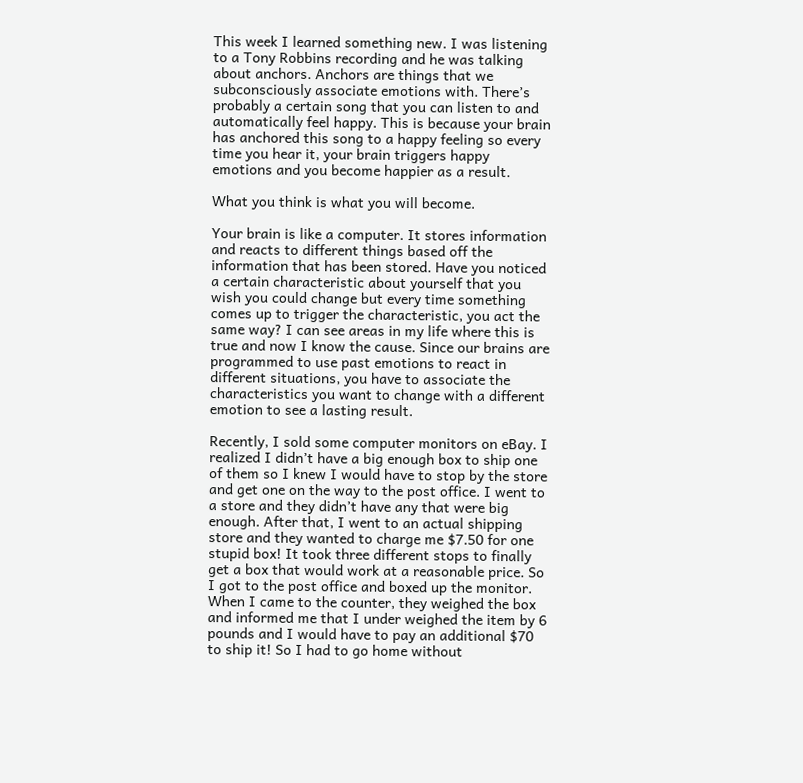This week I learned something new. I was listening to a Tony Robbins recording and he was talking about anchors. Anchors are things that we subconsciously associate emotions with. There’s probably a certain song that you can listen to and automatically feel happy. This is because your brain has anchored this song to a happy feeling so every time you hear it, your brain triggers happy emotions and you become happier as a result.

What you think is what you will become.

Your brain is like a computer. It stores information and reacts to different things based off the information that has been stored. Have you noticed a certain characteristic about yourself that you wish you could change but every time something comes up to trigger the characteristic, you act the same way? I can see areas in my life where this is true and now I know the cause. Since our brains are programmed to use past emotions to react in different situations, you have to associate the characteristics you want to change with a different emotion to see a lasting result.

Recently, I sold some computer monitors on eBay. I realized I didn’t have a big enough box to ship one of them so I knew I would have to stop by the store and get one on the way to the post office. I went to a store and they didn’t have any that were big enough. After that, I went to an actual shipping store and they wanted to charge me $7.50 for one stupid box! It took three different stops to finally get a box that would work at a reasonable price. So I got to the post office and boxed up the monitor. When I came to the counter, they weighed the box and informed me that I under weighed the item by 6 pounds and I would have to pay an additional $70 to ship it! So I had to go home without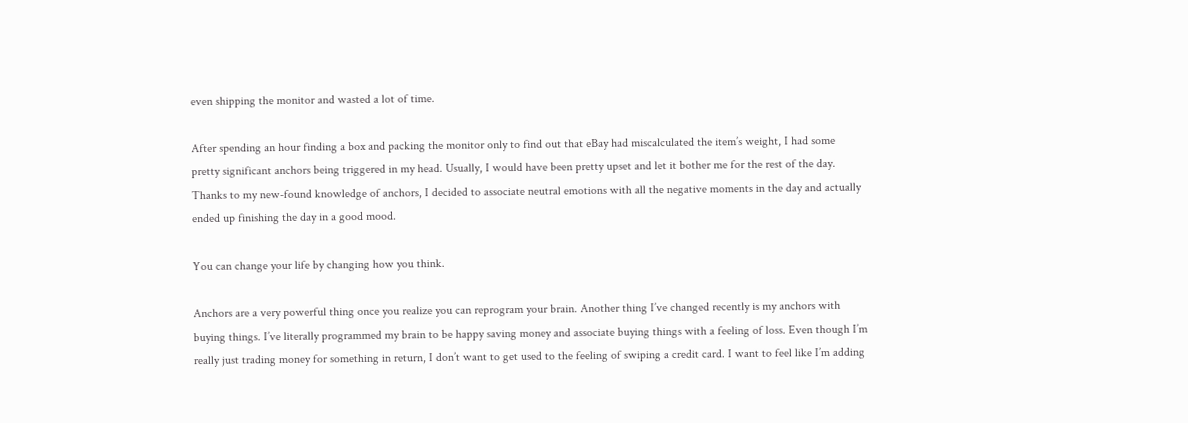even shipping the monitor and wasted a lot of time.

After spending an hour finding a box and packing the monitor only to find out that eBay had miscalculated the item’s weight, I had some pretty significant anchors being triggered in my head. Usually, I would have been pretty upset and let it bother me for the rest of the day. Thanks to my new-found knowledge of anchors, I decided to associate neutral emotions with all the negative moments in the day and actually ended up finishing the day in a good mood.

You can change your life by changing how you think.

Anchors are a very powerful thing once you realize you can reprogram your brain. Another thing I’ve changed recently is my anchors with buying things. I’ve literally programmed my brain to be happy saving money and associate buying things with a feeling of loss. Even though I’m really just trading money for something in return, I don’t want to get used to the feeling of swiping a credit card. I want to feel like I’m adding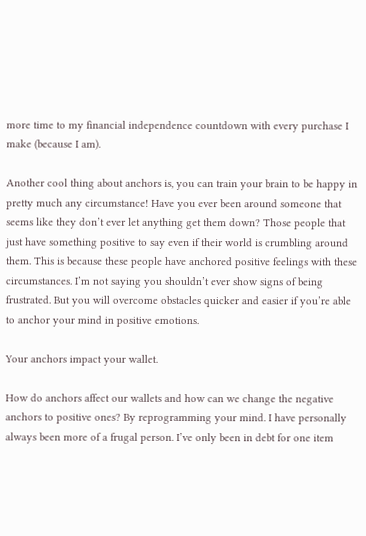more time to my financial independence countdown with every purchase I make (because I am).

Another cool thing about anchors is, you can train your brain to be happy in pretty much any circumstance! Have you ever been around someone that seems like they don’t ever let anything get them down? Those people that just have something positive to say even if their world is crumbling around them. This is because these people have anchored positive feelings with these circumstances. I’m not saying you shouldn’t ever show signs of being frustrated. But you will overcome obstacles quicker and easier if you’re able to anchor your mind in positive emotions.

Your anchors impact your wallet.

How do anchors affect our wallets and how can we change the negative anchors to positive ones? By reprogramming your mind. I have personally always been more of a frugal person. I’ve only been in debt for one item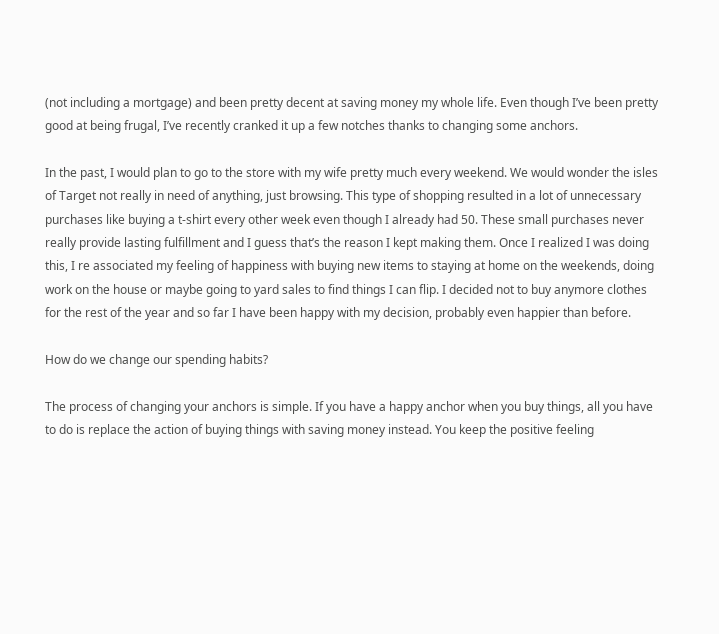(not including a mortgage) and been pretty decent at saving money my whole life. Even though I’ve been pretty good at being frugal, I’ve recently cranked it up a few notches thanks to changing some anchors.

In the past, I would plan to go to the store with my wife pretty much every weekend. We would wonder the isles of Target not really in need of anything, just browsing. This type of shopping resulted in a lot of unnecessary purchases like buying a t-shirt every other week even though I already had 50. These small purchases never really provide lasting fulfillment and I guess that’s the reason I kept making them. Once I realized I was doing this, I re associated my feeling of happiness with buying new items to staying at home on the weekends, doing work on the house or maybe going to yard sales to find things I can flip. I decided not to buy anymore clothes for the rest of the year and so far I have been happy with my decision, probably even happier than before.

How do we change our spending habits?

The process of changing your anchors is simple. If you have a happy anchor when you buy things, all you have to do is replace the action of buying things with saving money instead. You keep the positive feeling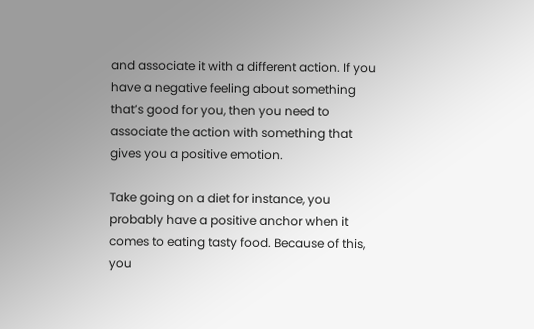and associate it with a different action. If you have a negative feeling about something that’s good for you, then you need to associate the action with something that gives you a positive emotion.

Take going on a diet for instance, you probably have a positive anchor when it comes to eating tasty food. Because of this, you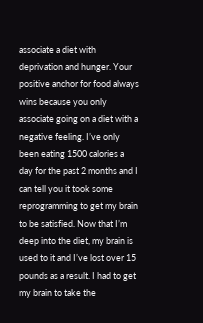associate a diet with deprivation and hunger. Your positive anchor for food always wins because you only associate going on a diet with a negative feeling. I’ve only been eating 1500 calories a day for the past 2 months and I can tell you it took some reprogramming to get my brain to be satisfied. Now that I’m deep into the diet, my brain is used to it and I’ve lost over 15 pounds as a result. I had to get my brain to take the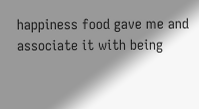happiness food gave me and associate it with being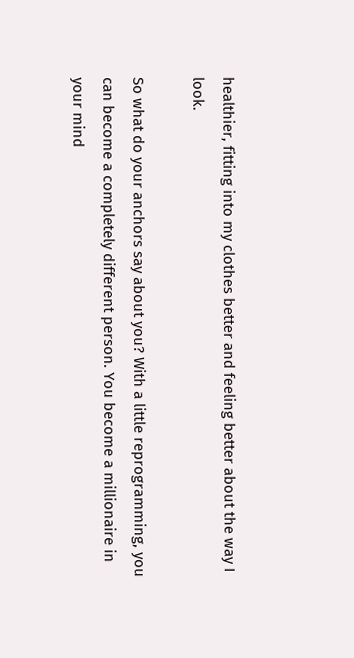healthier, fitting into my clothes better and feeling better about the way I look.

So what do your anchors say about you? With a little reprogramming, you can become a completely different person. You become a millionaire in your mind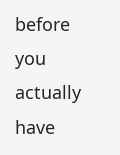before you actually have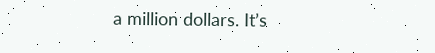a million dollars. It’s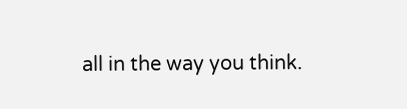all in the way you think.